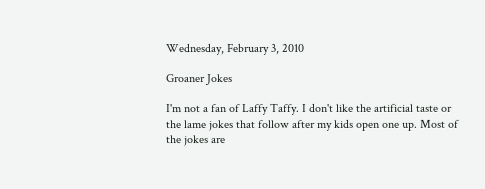Wednesday, February 3, 2010

Groaner Jokes

I'm not a fan of Laffy Taffy. I don't like the artificial taste or the lame jokes that follow after my kids open one up. Most of the jokes are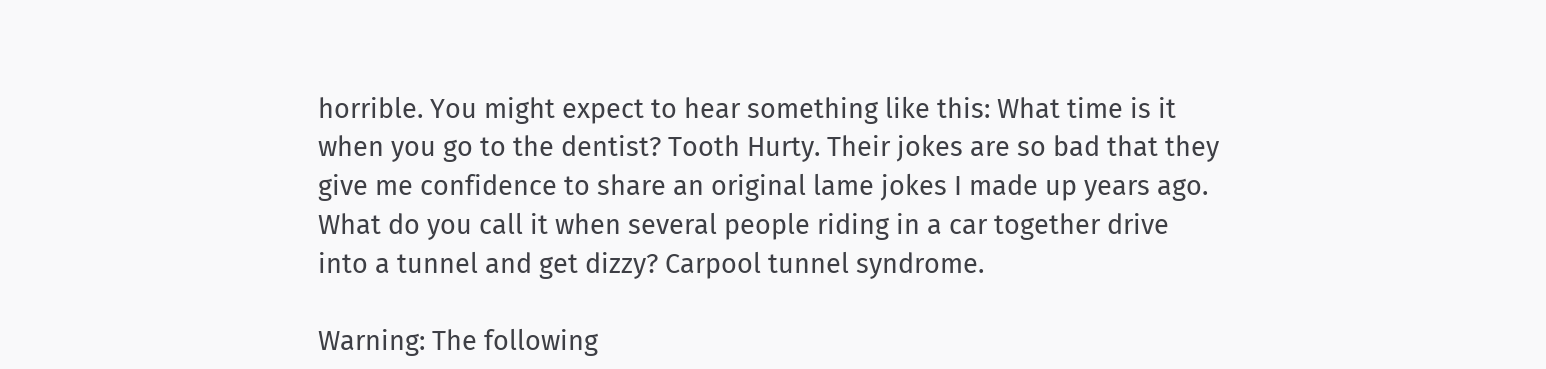horrible. You might expect to hear something like this: What time is it when you go to the dentist? Tooth Hurty. Their jokes are so bad that they give me confidence to share an original lame jokes I made up years ago. What do you call it when several people riding in a car together drive into a tunnel and get dizzy? Carpool tunnel syndrome.

Warning: The following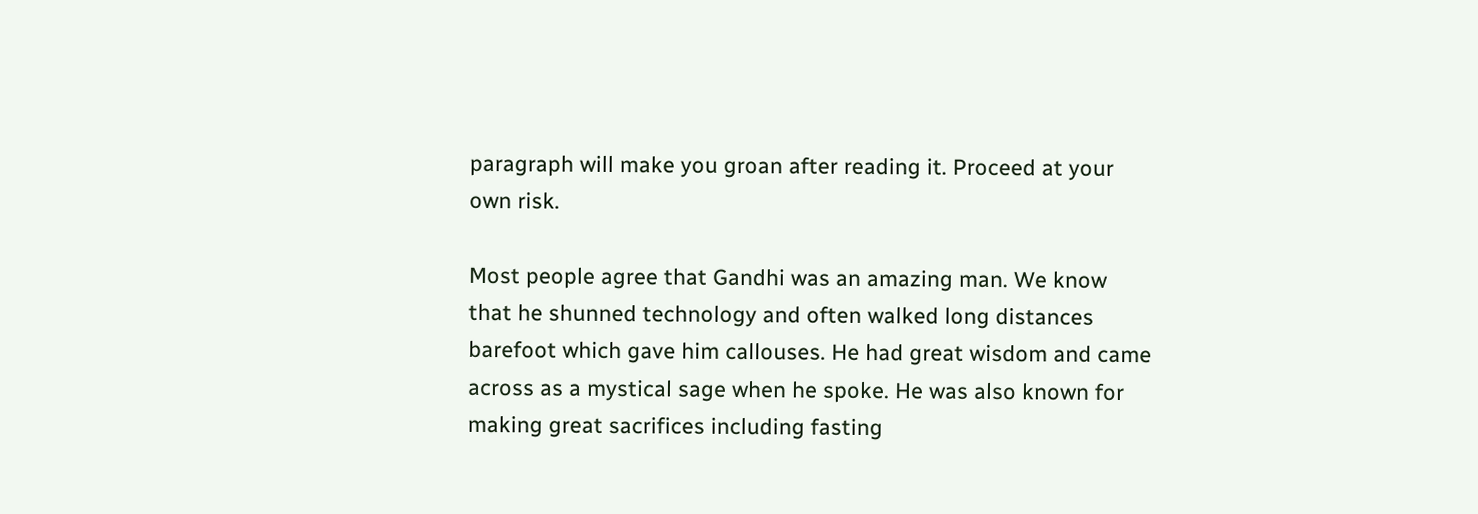paragraph will make you groan after reading it. Proceed at your own risk.

Most people agree that Gandhi was an amazing man. We know that he shunned technology and often walked long distances barefoot which gave him callouses. He had great wisdom and came across as a mystical sage when he spoke. He was also known for making great sacrifices including fasting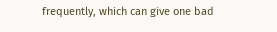frequently, which can give one bad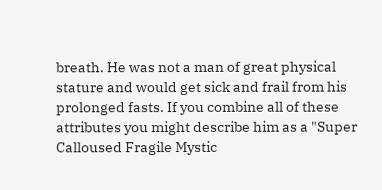breath. He was not a man of great physical stature and would get sick and frail from his prolonged fasts. If you combine all of these attributes you might describe him as a "Super Calloused Fragile Mystic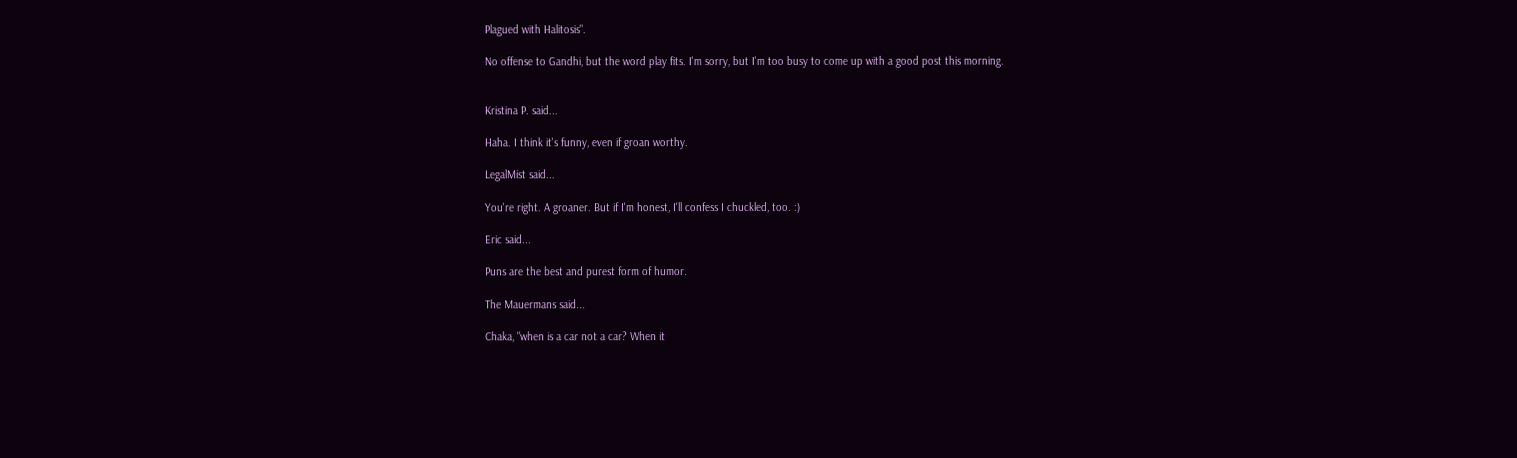Plagued with Halitosis".

No offense to Gandhi, but the word play fits. I'm sorry, but I'm too busy to come up with a good post this morning.


Kristina P. said...

Haha. I think it's funny, even if groan worthy.

LegalMist said...

You're right. A groaner. But if I'm honest, I'll confess I chuckled, too. :)

Eric said...

Puns are the best and purest form of humor.

The Mauermans said...

Chaka, "when is a car not a car? When it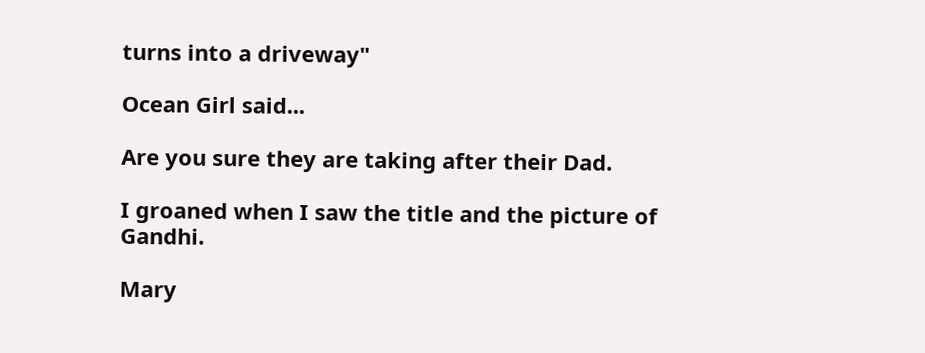turns into a driveway"

Ocean Girl said...

Are you sure they are taking after their Dad.

I groaned when I saw the title and the picture of Gandhi.

Mary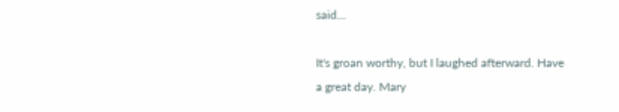said...

It's groan worthy, but I laughed afterward. Have a great day. Mary